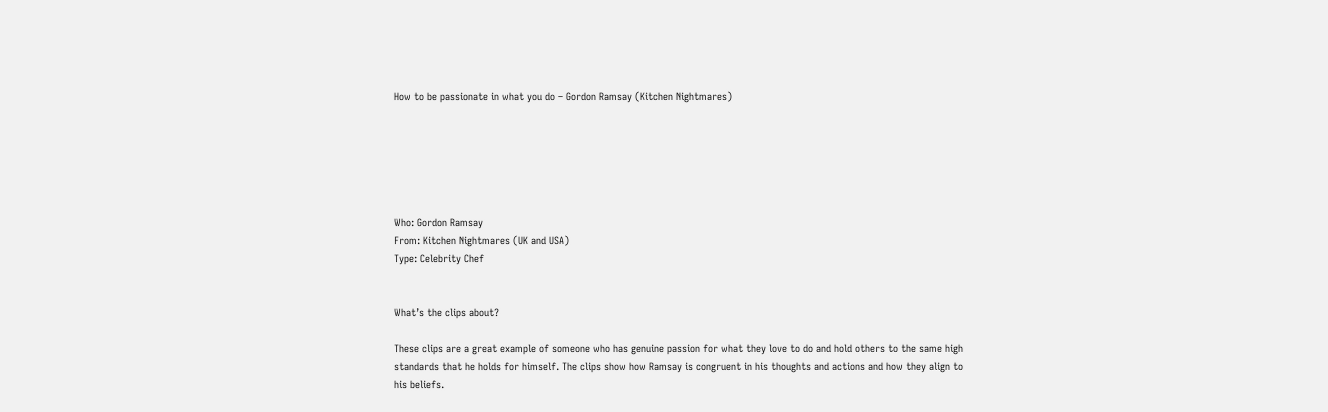How to be passionate in what you do – Gordon Ramsay (Kitchen Nightmares)






Who: Gordon Ramsay
From: Kitchen Nightmares (UK and USA)
Type: Celebrity Chef


What’s the clips about?

These clips are a great example of someone who has genuine passion for what they love to do and hold others to the same high standards that he holds for himself. The clips show how Ramsay is congruent in his thoughts and actions and how they align to his beliefs.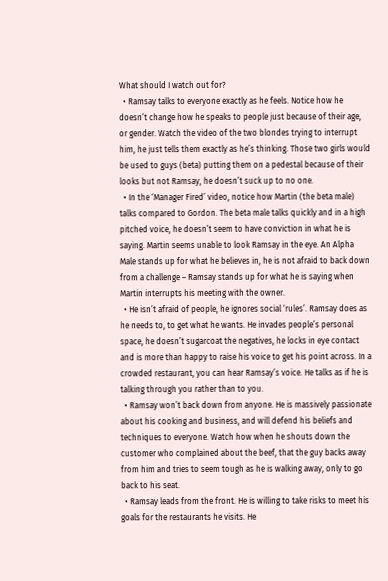What should I watch out for?
  • Ramsay talks to everyone exactly as he feels. Notice how he doesn’t change how he speaks to people just because of their age, or gender. Watch the video of the two blondes trying to interrupt him, he just tells them exactly as he’s thinking. Those two girls would be used to guys (beta) putting them on a pedestal because of their looks but not Ramsay, he doesn’t suck up to no one.
  • In the ‘Manager Fired’ video, notice how Martin (the beta male) talks compared to Gordon. The beta male talks quickly and in a high pitched voice, he doesn’t seem to have conviction in what he is saying. Martin seems unable to look Ramsay in the eye. An Alpha Male stands up for what he believes in, he is not afraid to back down from a challenge – Ramsay stands up for what he is saying when Martin interrupts his meeting with the owner.
  • He isn’t afraid of people, he ignores social ‘rules’. Ramsay does as he needs to, to get what he wants. He invades people’s personal space, he doesn’t sugarcoat the negatives, he locks in eye contact and is more than happy to raise his voice to get his point across. In a crowded restaurant, you can hear Ramsay’s voice. He talks as if he is talking through you rather than to you.
  • Ramsay won’t back down from anyone. He is massively passionate about his cooking and business, and will defend his beliefs and techniques to everyone. Watch how when he shouts down the customer who complained about the beef, that the guy backs away from him and tries to seem tough as he is walking away, only to go back to his seat.
  • Ramsay leads from the front. He is willing to take risks to meet his goals for the restaurants he visits. He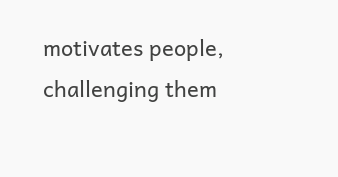motivates people, challenging them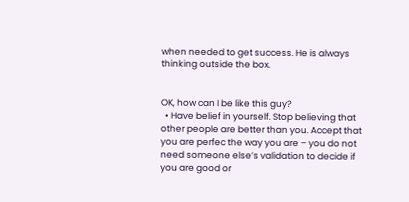when needed to get success. He is always thinking outside the box.


OK, how can I be like this guy?
  • Have belief in yourself. Stop believing that other people are better than you. Accept that you are perfec the way you are – you do not need someone else’s validation to decide if you are good or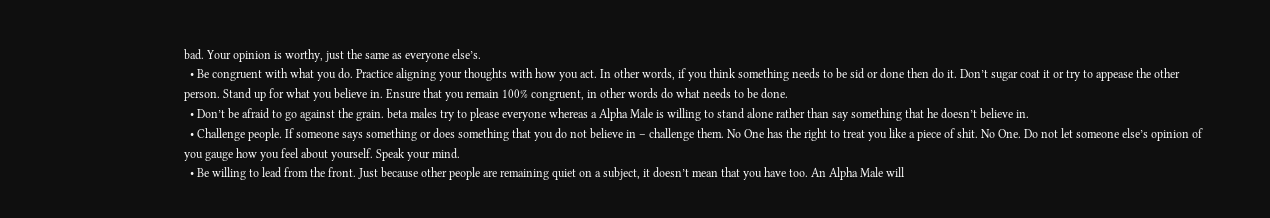bad. Your opinion is worthy, just the same as everyone else’s.
  • Be congruent with what you do. Practice aligning your thoughts with how you act. In other words, if you think something needs to be sid or done then do it. Don’t sugar coat it or try to appease the other person. Stand up for what you believe in. Ensure that you remain 100% congruent, in other words do what needs to be done.
  • Don’t be afraid to go against the grain. beta males try to please everyone whereas a Alpha Male is willing to stand alone rather than say something that he doesn’t believe in.
  • Challenge people. If someone says something or does something that you do not believe in – challenge them. No One has the right to treat you like a piece of shit. No One. Do not let someone else’s opinion of you gauge how you feel about yourself. Speak your mind.
  • Be willing to lead from the front. Just because other people are remaining quiet on a subject, it doesn’t mean that you have too. An Alpha Male will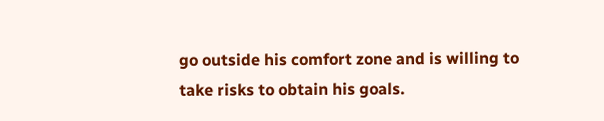go outside his comfort zone and is willing to take risks to obtain his goals.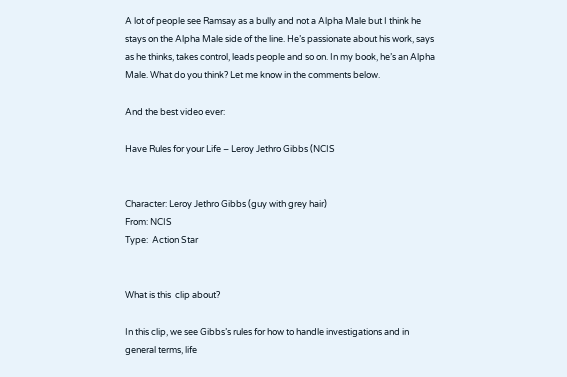A lot of people see Ramsay as a bully and not a Alpha Male but I think he stays on the Alpha Male side of the line. He’s passionate about his work, says as he thinks, takes control, leads people and so on. In my book, he’s an Alpha Male. What do you think? Let me know in the comments below.

And the best video ever:

Have Rules for your Life – Leroy Jethro Gibbs (NCIS


Character: Leroy Jethro Gibbs (guy with grey hair)
From: NCIS
Type:  Action Star


What is this  clip about?

In this clip, we see Gibbs’s rules for how to handle investigations and in general terms, life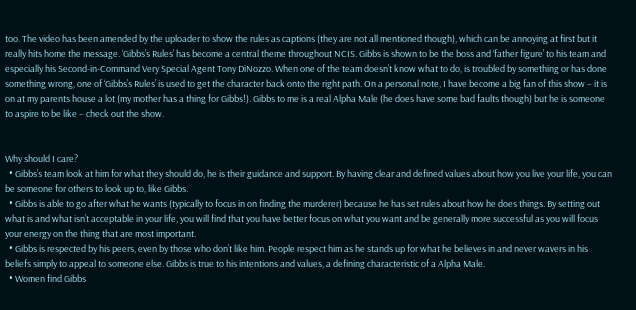too. The video has been amended by the uploader to show the rules as captions (they are not all mentioned though), which can be annoying at first but it really hits home the message. ‘Gibbs’s Rules’ has become a central theme throughout NCIS. Gibbs is shown to be the boss and ‘father figure’ to his team and especially his Second-in-Command Very Special Agent Tony DiNozzo. When one of the team doesn’t know what to do, is troubled by something or has done something wrong, one of ‘Gibbs’s Rules’ is used to get the character back onto the right path. On a personal note, I have become a big fan of this show – it is on at my parents house a lot (my mother has a thing for Gibbs!). Gibbs to me is a real Alpha Male (he does have some bad faults though) but he is someone to aspire to be like – check out the show.


Why should I care?
  • Gibbs’s team look at him for what they should do, he is their guidance and support. By having clear and defined values about how you live your life, you can be someone for others to look up to, like Gibbs.
  • Gibbs is able to go after what he wants (typically to focus in on finding the murderer) because he has set rules about how he does things. By setting out what is and what isn’t acceptable in your life, you will find that you have better focus on what you want and be generally more successful as you will focus your energy on the thing that are most important.
  • Gibbs is respected by his peers, even by those who don’t like him. People respect him as he stands up for what he believes in and never wavers in his beliefs simply to appeal to someone else. Gibbs is true to his intentions and values, a defining characteristic of a Alpha Male.
  • Women find Gibbs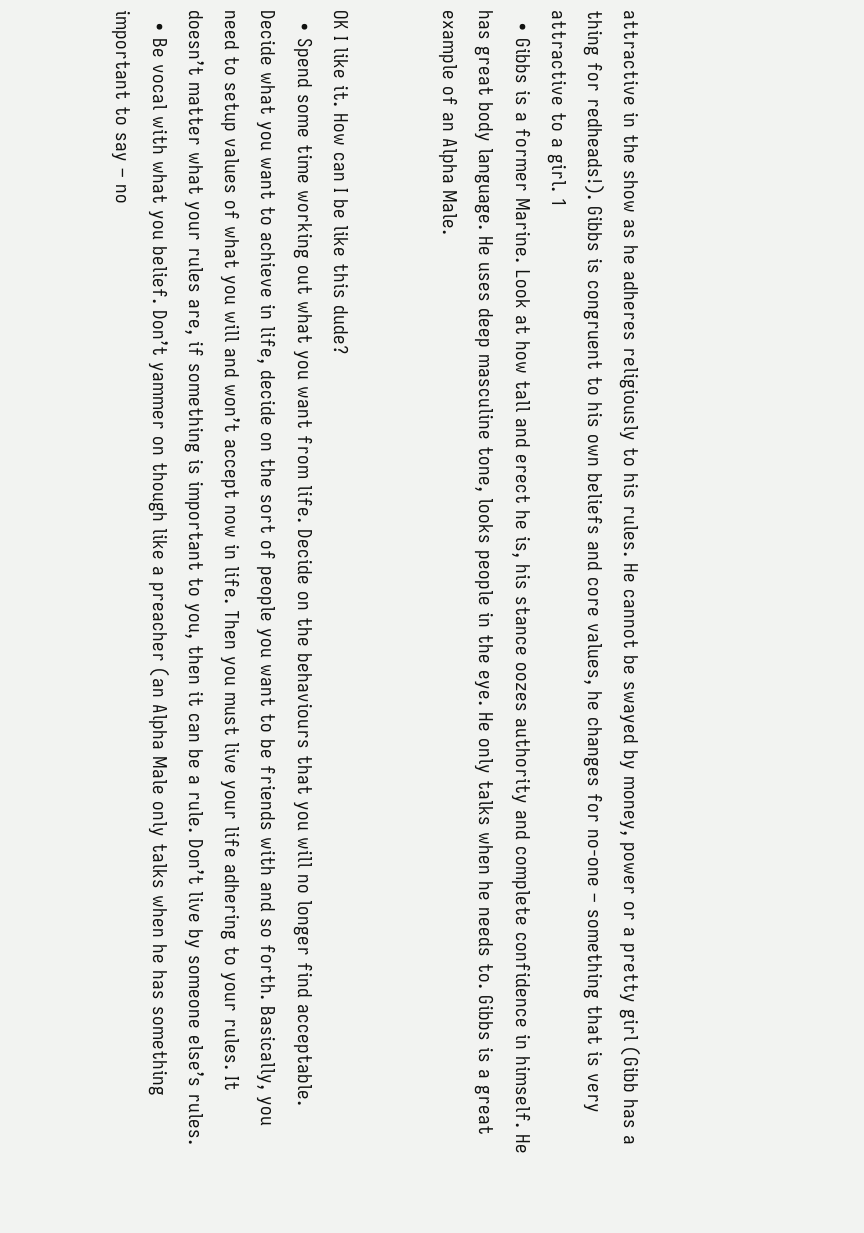attractive in the show as he adheres religiously to his rules. He cannot be swayed by money, power or a pretty girl (Gibb has a thing for redheads!). Gibbs is congruent to his own beliefs and core values, he changes for no-one – something that is very attractive to a girl. 1
  • Gibbs is a former Marine. Look at how tall and erect he is, his stance oozes authority and complete confidence in himself. He has great body language. He uses deep masculine tone, looks people in the eye. He only talks when he needs to. Gibbs is a great example of an Alpha Male.


OK I like it. How can I be like this dude?
  • Spend some time working out what you want from life. Decide on the behaviours that you will no longer find acceptable. Decide what you want to achieve in life, decide on the sort of people you want to be friends with and so forth. Basically, you need to setup values of what you will and won’t accept now in life. Then you must live your life adhering to your rules. It doesn’t matter what your rules are, if something is important to you, then it can be a rule. Don’t live by someone else’s rules.
  • Be vocal with what you belief. Don’t yammer on though like a preacher (an Alpha Male only talks when he has something important to say – no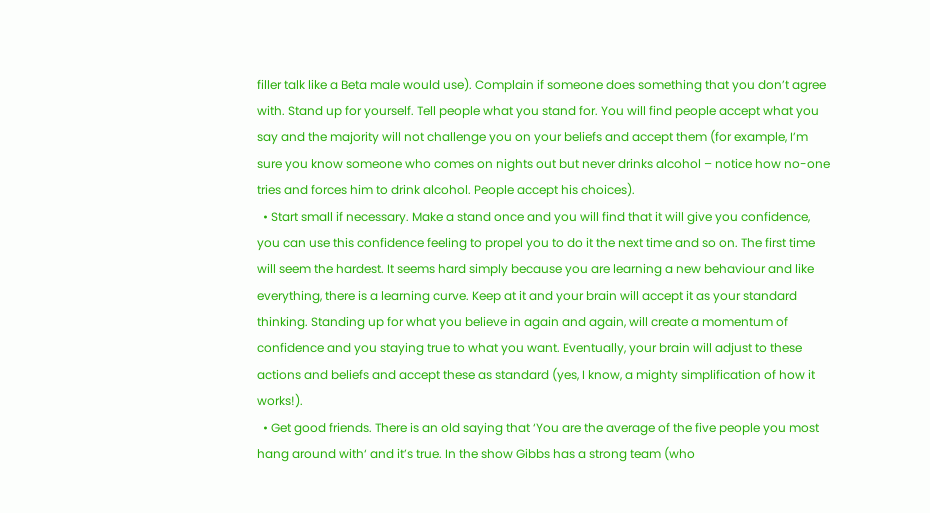filler talk like a Beta male would use). Complain if someone does something that you don’t agree with. Stand up for yourself. Tell people what you stand for. You will find people accept what you say and the majority will not challenge you on your beliefs and accept them (for example, I’m sure you know someone who comes on nights out but never drinks alcohol – notice how no-one tries and forces him to drink alcohol. People accept his choices).
  • Start small if necessary. Make a stand once and you will find that it will give you confidence, you can use this confidence feeling to propel you to do it the next time and so on. The first time will seem the hardest. It seems hard simply because you are learning a new behaviour and like everything, there is a learning curve. Keep at it and your brain will accept it as your standard thinking. Standing up for what you believe in again and again, will create a momentum of confidence and you staying true to what you want. Eventually, your brain will adjust to these actions and beliefs and accept these as standard (yes, I know, a mighty simplification of how it works!).
  • Get good friends. There is an old saying that ‘You are the average of the five people you most hang around with‘ and it’s true. In the show Gibbs has a strong team (who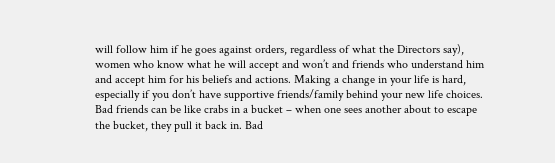will follow him if he goes against orders, regardless of what the Directors say), women who know what he will accept and won’t and friends who understand him and accept him for his beliefs and actions. Making a change in your life is hard, especially if you don’t have supportive friends/family behind your new life choices. Bad friends can be like crabs in a bucket – when one sees another about to escape the bucket, they pull it back in. Bad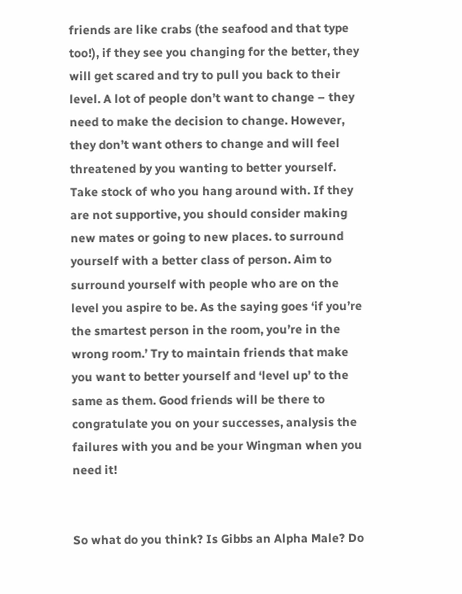friends are like crabs (the seafood and that type too!), if they see you changing for the better, they will get scared and try to pull you back to their level. A lot of people don’t want to change – they need to make the decision to change. However, they don’t want others to change and will feel threatened by you wanting to better yourself. Take stock of who you hang around with. If they are not supportive, you should consider making new mates or going to new places. to surround yourself with a better class of person. Aim to surround yourself with people who are on the level you aspire to be. As the saying goes ‘if you’re the smartest person in the room, you’re in the wrong room.’ Try to maintain friends that make you want to better yourself and ‘level up’ to the same as them. Good friends will be there to congratulate you on your successes, analysis the failures with you and be your Wingman when you need it!


So what do you think? Is Gibbs an Alpha Male? Do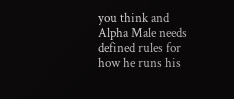you think and Alpha Male needs defined rules for how he runs his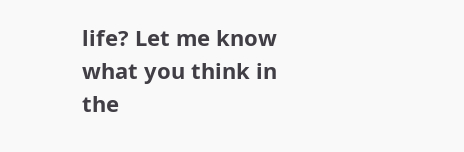life? Let me know what you think in the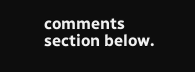comments section below.